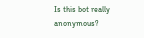Is this bot really anonymous?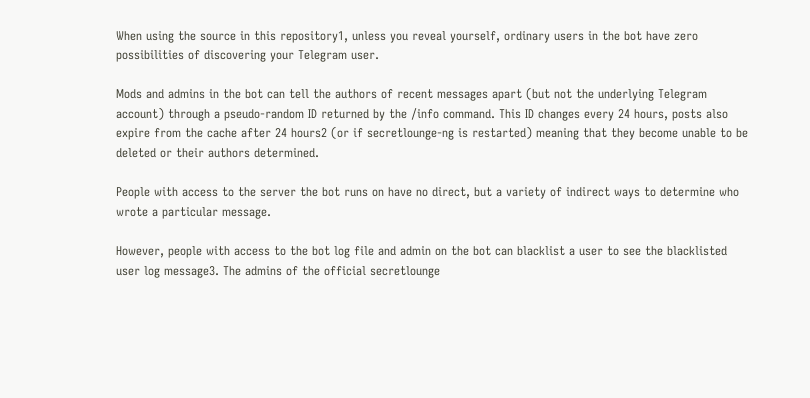When using the source in this repository1, unless you reveal yourself, ordinary users in the bot have zero possibilities of discovering your Telegram user.

Mods and admins in the bot can tell the authors of recent messages apart (but not the underlying Telegram account) through a pseudo-random ID returned by the /info command. This ID changes every 24 hours, posts also expire from the cache after 24 hours2 (or if secretlounge-ng is restarted) meaning that they become unable to be deleted or their authors determined.

People with access to the server the bot runs on have no direct, but a variety of indirect ways to determine who wrote a particular message.

However, people with access to the bot log file and admin on the bot can blacklist a user to see the blacklisted user log message3. The admins of the official secretlounge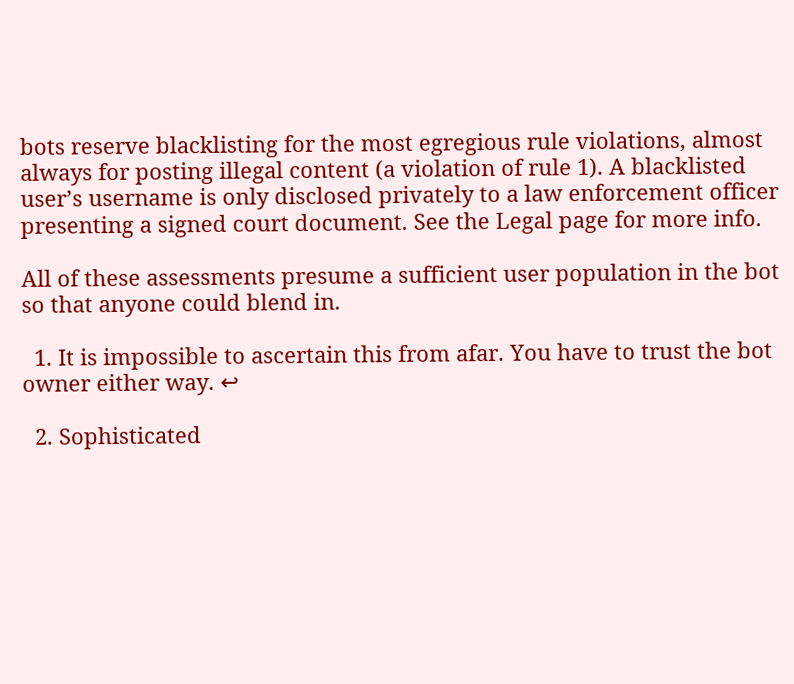bots reserve blacklisting for the most egregious rule violations, almost always for posting illegal content (a violation of rule 1). A blacklisted user’s username is only disclosed privately to a law enforcement officer presenting a signed court document. See the Legal page for more info.

All of these assessments presume a sufficient user population in the bot so that anyone could blend in.

  1. It is impossible to ascertain this from afar. You have to trust the bot owner either way. ↩

  2. Sophisticated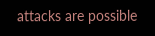attacks are possible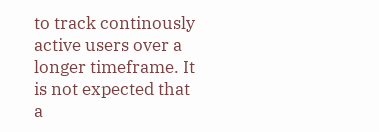to track continously active users over a longer timeframe. It is not expected that a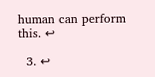human can perform this. ↩

  3. ↩